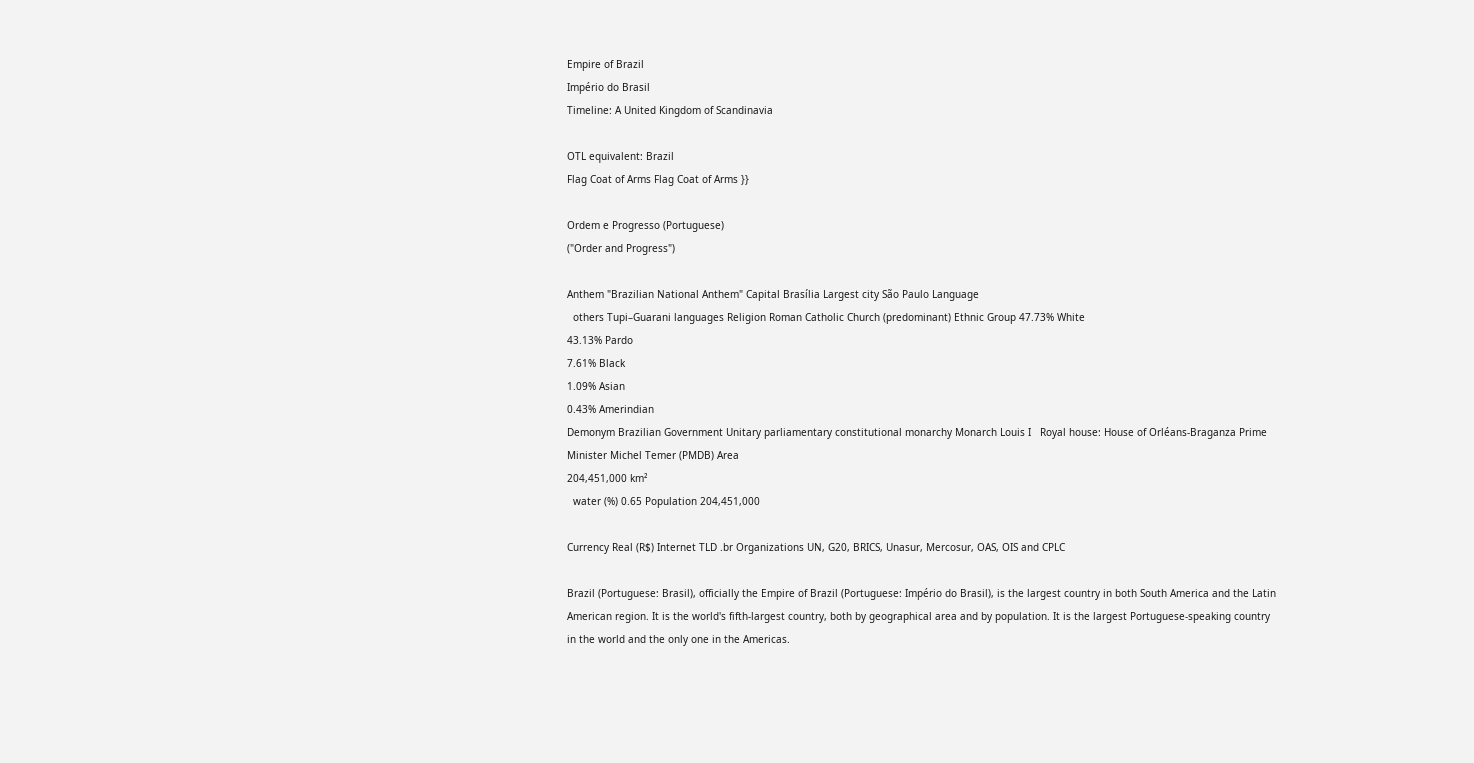Empire of Brazil
Império do Brasil
Timeline: A United Kingdom of Scandinavia

OTL equivalent: Brazil
Flag Coat of Arms Flag Coat of Arms }}

Ordem e Progresso (Portuguese)
("Order and Progress")

Anthem "Brazilian National Anthem" Capital Brasília Largest city São Paulo Language
  others Tupi–Guarani languages Religion Roman Catholic Church (predominant) Ethnic Group 47.73% White
43.13% Pardo
7.61% Black
1.09% Asian
0.43% Amerindian
Demonym Brazilian Government Unitary parliamentary constitutional monarchy Monarch Louis I   Royal house: House of Orléans-Braganza Prime Minister Michel Temer (PMDB) Area
204,451,000 km²
  water (%) 0.65 Population 204,451,000

Currency Real (R$) Internet TLD .br Organizations UN, G20, BRICS, Unasur, Mercosur, OAS, OIS and CPLC

Brazil (Portuguese: Brasil), officially the Empire of Brazil (Portuguese: Império do Brasil), is the largest country in both South America and the Latin American region. It is the world's fifth-largest country, both by geographical area and by population. It is the largest Portuguese-speaking country in the world and the only one in the Americas.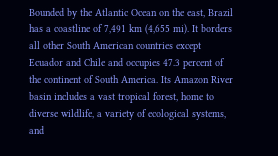Bounded by the Atlantic Ocean on the east, Brazil has a coastline of 7,491 km (4,655 mi). It borders all other South American countries except Ecuador and Chile and occupies 47.3 percent of the continent of South America. Its Amazon River basin includes a vast tropical forest, home to diverse wildlife, a variety of ecological systems, and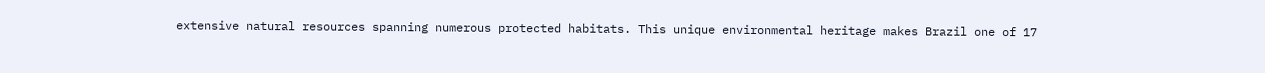extensive natural resources spanning numerous protected habitats. This unique environmental heritage makes Brazil one of 17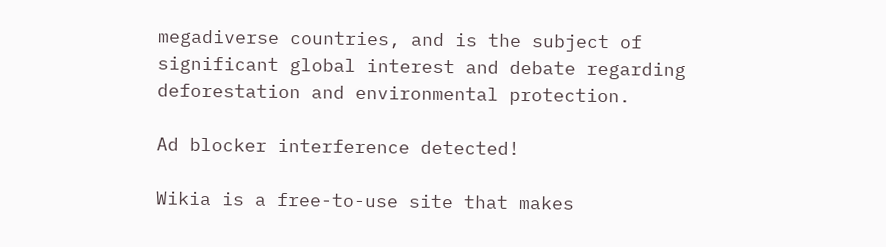megadiverse countries, and is the subject of significant global interest and debate regarding deforestation and environmental protection.

Ad blocker interference detected!

Wikia is a free-to-use site that makes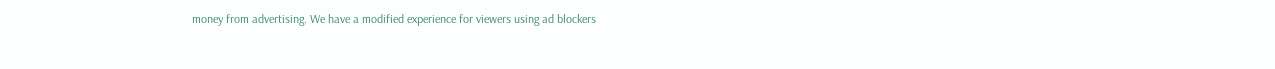money from advertising. We have a modified experience for viewers using ad blockers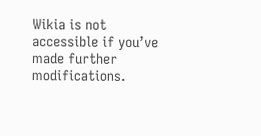Wikia is not accessible if you’ve made further modifications.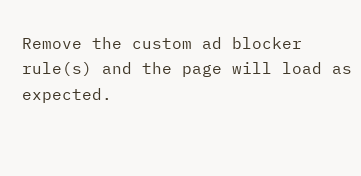Remove the custom ad blocker rule(s) and the page will load as expected.